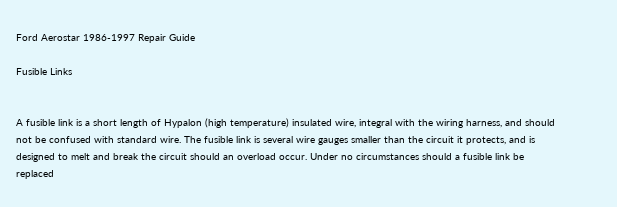Ford Aerostar 1986-1997 Repair Guide

Fusible Links


A fusible link is a short length of Hypalon (high temperature) insulated wire, integral with the wiring harness, and should not be confused with standard wire. The fusible link is several wire gauges smaller than the circuit it protects, and is designed to melt and break the circuit should an overload occur. Under no circumstances should a fusible link be replaced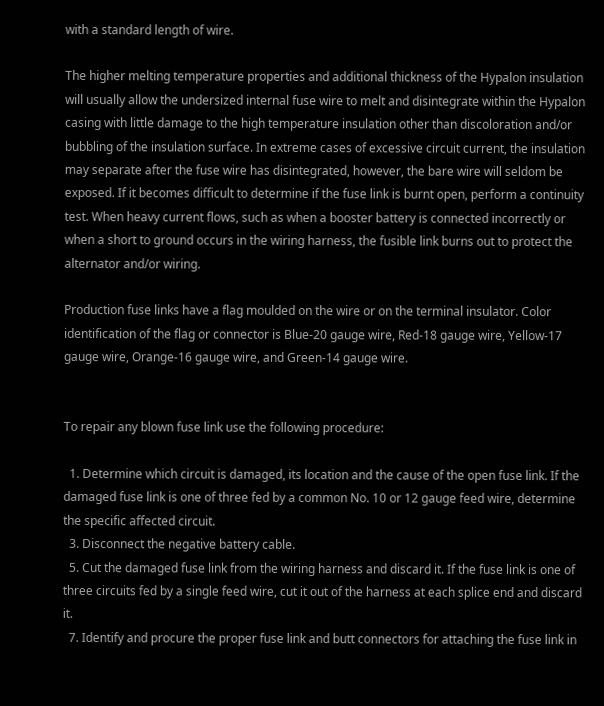with a standard length of wire.

The higher melting temperature properties and additional thickness of the Hypalon insulation will usually allow the undersized internal fuse wire to melt and disintegrate within the Hypalon casing with little damage to the high temperature insulation other than discoloration and/or bubbling of the insulation surface. In extreme cases of excessive circuit current, the insulation may separate after the fuse wire has disintegrated, however, the bare wire will seldom be exposed. If it becomes difficult to determine if the fuse link is burnt open, perform a continuity test. When heavy current flows, such as when a booster battery is connected incorrectly or when a short to ground occurs in the wiring harness, the fusible link burns out to protect the alternator and/or wiring.

Production fuse links have a flag moulded on the wire or on the terminal insulator. Color identification of the flag or connector is Blue-20 gauge wire, Red-18 gauge wire, Yellow-17 gauge wire, Orange-16 gauge wire, and Green-14 gauge wire.


To repair any blown fuse link use the following procedure:

  1. Determine which circuit is damaged, its location and the cause of the open fuse link. If the damaged fuse link is one of three fed by a common No. 10 or 12 gauge feed wire, determine the specific affected circuit.
  3. Disconnect the negative battery cable.
  5. Cut the damaged fuse link from the wiring harness and discard it. If the fuse link is one of three circuits fed by a single feed wire, cut it out of the harness at each splice end and discard it.
  7. Identify and procure the proper fuse link and butt connectors for attaching the fuse link in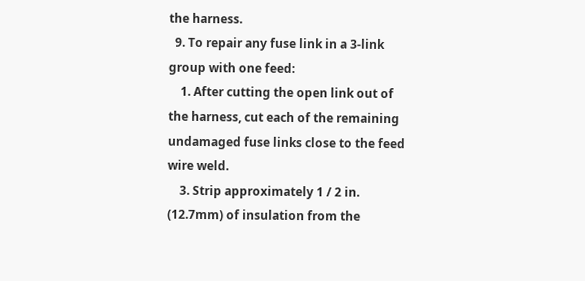the harness.
  9. To repair any fuse link in a 3-link group with one feed:
    1. After cutting the open link out of the harness, cut each of the remaining undamaged fuse links close to the feed wire weld.
    3. Strip approximately 1 / 2 in. (12.7mm) of insulation from the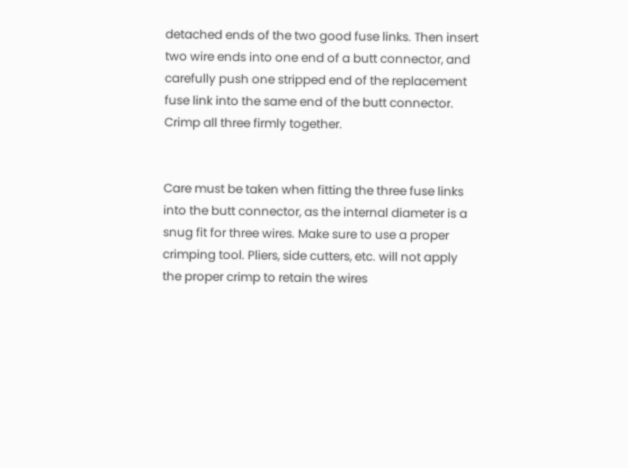detached ends of the two good fuse links. Then insert two wire ends into one end of a butt connector, and carefully push one stripped end of the replacement fuse link into the same end of the butt connector. Crimp all three firmly together.


Care must be taken when fitting the three fuse links into the butt connector, as the internal diameter is a snug fit for three wires. Make sure to use a proper crimping tool. Pliers, side cutters, etc. will not apply the proper crimp to retain the wires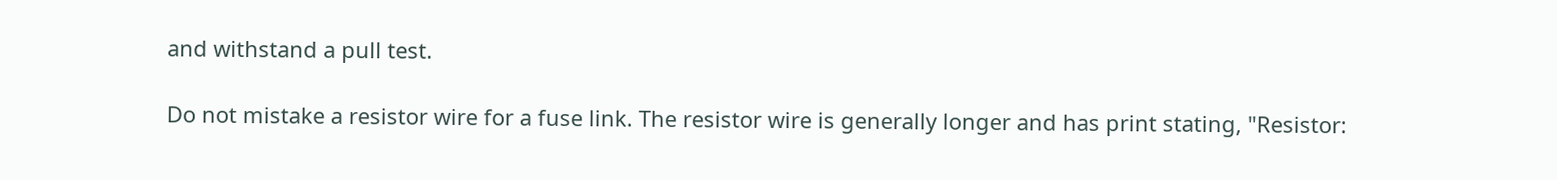and withstand a pull test.

Do not mistake a resistor wire for a fuse link. The resistor wire is generally longer and has print stating, "Resistor: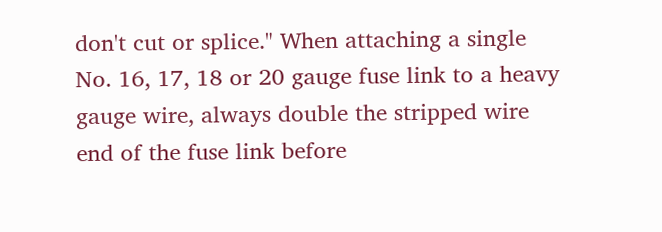don't cut or splice." When attaching a single No. 16, 17, 18 or 20 gauge fuse link to a heavy gauge wire, always double the stripped wire end of the fuse link before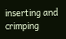inserting and crimping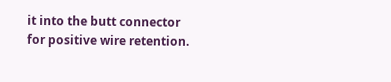it into the butt connector for positive wire retention.